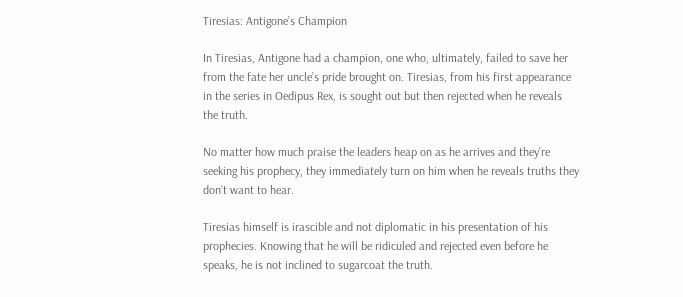Tiresias: Antigone’s Champion

In Tiresias, Antigone had a champion, one who, ultimately, failed to save her from the fate her uncle’s pride brought on. Tiresias, from his first appearance in the series in Oedipus Rex, is sought out but then rejected when he reveals the truth.

No matter how much praise the leaders heap on as he arrives and they’re seeking his prophecy, they immediately turn on him when he reveals truths they don’t want to hear.

Tiresias himself is irascible and not diplomatic in his presentation of his prophecies. Knowing that he will be ridiculed and rejected even before he speaks, he is not inclined to sugarcoat the truth.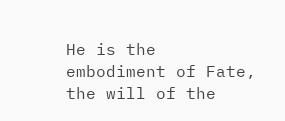He is the embodiment of Fate, the will of the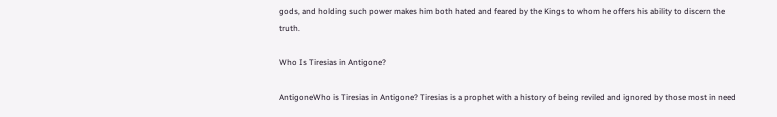gods, and holding such power makes him both hated and feared by the Kings to whom he offers his ability to discern the truth.

Who Is Tiresias in Antigone?

AntigoneWho is Tiresias in Antigone? Tiresias is a prophet with a history of being reviled and ignored by those most in need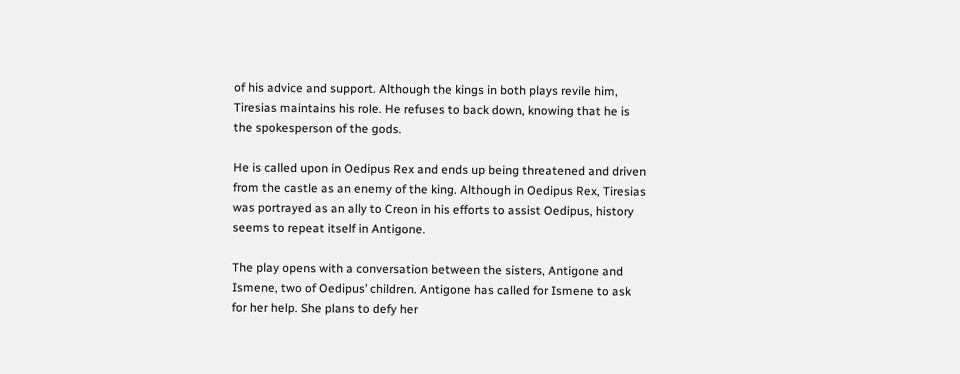of his advice and support. Although the kings in both plays revile him, Tiresias maintains his role. He refuses to back down, knowing that he is the spokesperson of the gods.

He is called upon in Oedipus Rex and ends up being threatened and driven from the castle as an enemy of the king. Although in Oedipus Rex, Tiresias was portrayed as an ally to Creon in his efforts to assist Oedipus, history seems to repeat itself in Antigone.

The play opens with a conversation between the sisters, Antigone and Ismene, two of Oedipus’ children. Antigone has called for Ismene to ask for her help. She plans to defy her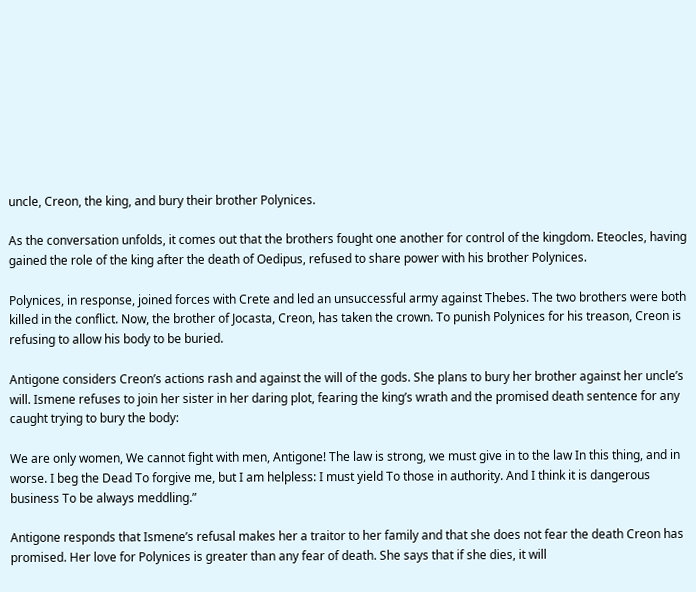uncle, Creon, the king, and bury their brother Polynices.

As the conversation unfolds, it comes out that the brothers fought one another for control of the kingdom. Eteocles, having gained the role of the king after the death of Oedipus, refused to share power with his brother Polynices.

Polynices, in response, joined forces with Crete and led an unsuccessful army against Thebes. The two brothers were both killed in the conflict. Now, the brother of Jocasta, Creon, has taken the crown. To punish Polynices for his treason, Creon is refusing to allow his body to be buried.

Antigone considers Creon’s actions rash and against the will of the gods. She plans to bury her brother against her uncle’s will. Ismene refuses to join her sister in her daring plot, fearing the king’s wrath and the promised death sentence for any caught trying to bury the body:

We are only women, We cannot fight with men, Antigone! The law is strong, we must give in to the law In this thing, and in worse. I beg the Dead To forgive me, but I am helpless: I must yield To those in authority. And I think it is dangerous business To be always meddling.”

Antigone responds that Ismene’s refusal makes her a traitor to her family and that she does not fear the death Creon has promised. Her love for Polynices is greater than any fear of death. She says that if she dies, it will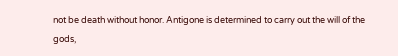not be death without honor. Antigone is determined to carry out the will of the gods,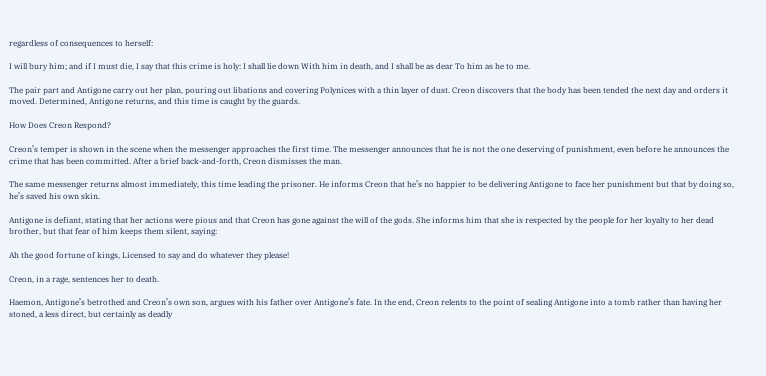regardless of consequences to herself:

I will bury him; and if I must die, I say that this crime is holy: I shall lie down With him in death, and I shall be as dear To him as he to me.

The pair part and Antigone carry out her plan, pouring out libations and covering Polynices with a thin layer of dust. Creon discovers that the body has been tended the next day and orders it moved. Determined, Antigone returns, and this time is caught by the guards.

How Does Creon Respond?

Creon’s temper is shown in the scene when the messenger approaches the first time. The messenger announces that he is not the one deserving of punishment, even before he announces the crime that has been committed. After a brief back-and-forth, Creon dismisses the man.

The same messenger returns almost immediately, this time leading the prisoner. He informs Creon that he’s no happier to be delivering Antigone to face her punishment but that by doing so, he’s saved his own skin.

Antigone is defiant, stating that her actions were pious and that Creon has gone against the will of the gods. She informs him that she is respected by the people for her loyalty to her dead brother, but that fear of him keeps them silent, saying:

Ah the good fortune of kings, Licensed to say and do whatever they please!

Creon, in a rage, sentences her to death.

Haemon, Antigone’s betrothed and Creon’s own son, argues with his father over Antigone’s fate. In the end, Creon relents to the point of sealing Antigone into a tomb rather than having her stoned, a less direct, but certainly as deadly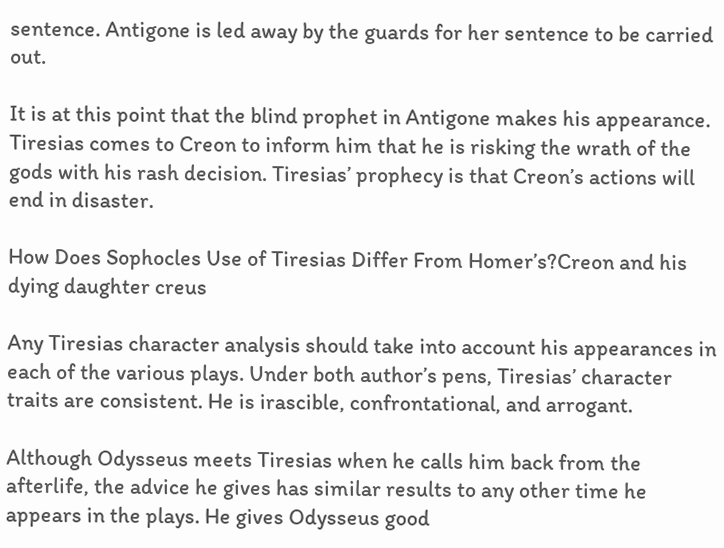sentence. Antigone is led away by the guards for her sentence to be carried out.

It is at this point that the blind prophet in Antigone makes his appearance. Tiresias comes to Creon to inform him that he is risking the wrath of the gods with his rash decision. Tiresias’ prophecy is that Creon’s actions will end in disaster.

How Does Sophocles Use of Tiresias Differ From Homer’s?Creon and his dying daughter creus

Any Tiresias character analysis should take into account his appearances in each of the various plays. Under both author’s pens, Tiresias’ character traits are consistent. He is irascible, confrontational, and arrogant.

Although Odysseus meets Tiresias when he calls him back from the afterlife, the advice he gives has similar results to any other time he appears in the plays. He gives Odysseus good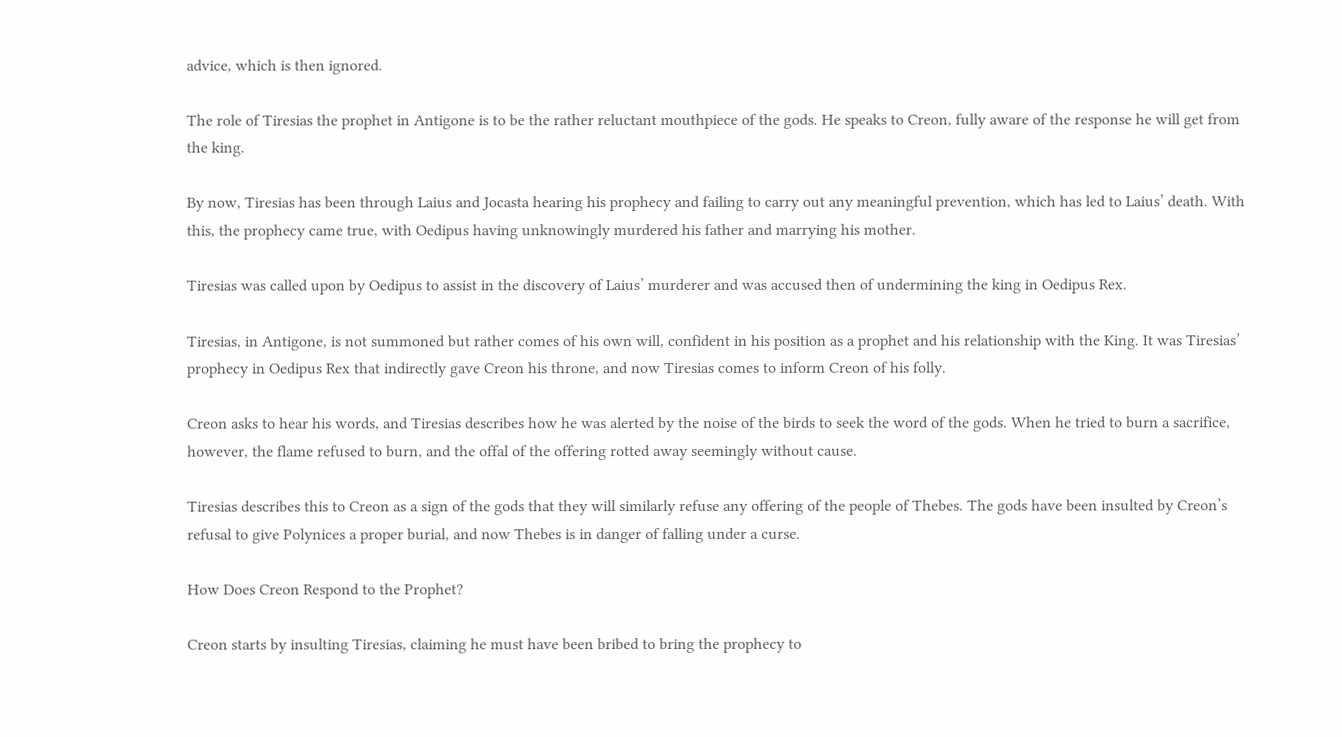advice, which is then ignored.

The role of Tiresias the prophet in Antigone is to be the rather reluctant mouthpiece of the gods. He speaks to Creon, fully aware of the response he will get from the king.

By now, Tiresias has been through Laius and Jocasta hearing his prophecy and failing to carry out any meaningful prevention, which has led to Laius’ death. With this, the prophecy came true, with Oedipus having unknowingly murdered his father and marrying his mother.

Tiresias was called upon by Oedipus to assist in the discovery of Laius’ murderer and was accused then of undermining the king in Oedipus Rex.

Tiresias, in Antigone, is not summoned but rather comes of his own will, confident in his position as a prophet and his relationship with the King. It was Tiresias’ prophecy in Oedipus Rex that indirectly gave Creon his throne, and now Tiresias comes to inform Creon of his folly.

Creon asks to hear his words, and Tiresias describes how he was alerted by the noise of the birds to seek the word of the gods. When he tried to burn a sacrifice, however, the flame refused to burn, and the offal of the offering rotted away seemingly without cause.

Tiresias describes this to Creon as a sign of the gods that they will similarly refuse any offering of the people of Thebes. The gods have been insulted by Creon’s refusal to give Polynices a proper burial, and now Thebes is in danger of falling under a curse.

How Does Creon Respond to the Prophet?

Creon starts by insulting Tiresias, claiming he must have been bribed to bring the prophecy to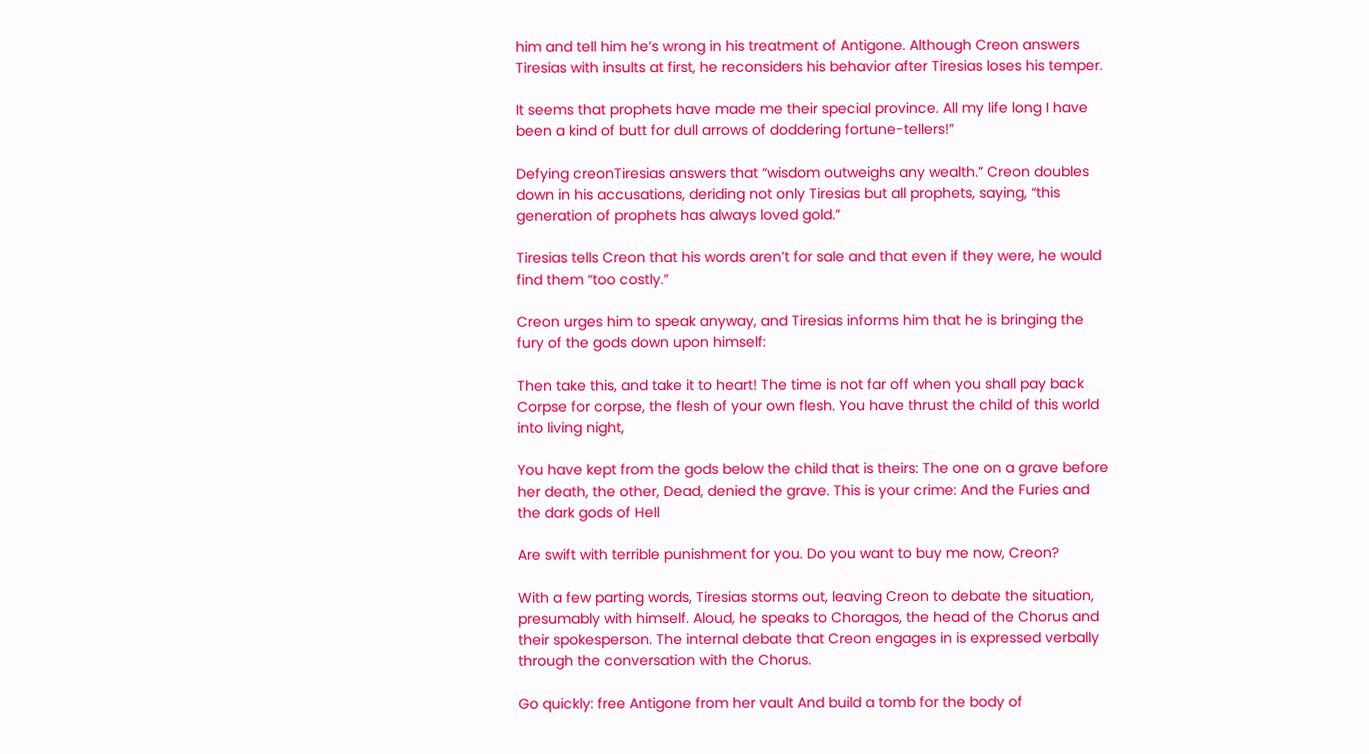him and tell him he’s wrong in his treatment of Antigone. Although Creon answers Tiresias with insults at first, he reconsiders his behavior after Tiresias loses his temper.

It seems that prophets have made me their special province. All my life long I have been a kind of butt for dull arrows of doddering fortune-tellers!”

Defying creonTiresias answers that “wisdom outweighs any wealth.” Creon doubles down in his accusations, deriding not only Tiresias but all prophets, saying, “this generation of prophets has always loved gold.”

Tiresias tells Creon that his words aren’t for sale and that even if they were, he would find them “too costly.”

Creon urges him to speak anyway, and Tiresias informs him that he is bringing the fury of the gods down upon himself:

Then take this, and take it to heart! The time is not far off when you shall pay back Corpse for corpse, the flesh of your own flesh. You have thrust the child of this world into living night,

You have kept from the gods below the child that is theirs: The one on a grave before her death, the other, Dead, denied the grave. This is your crime: And the Furies and the dark gods of Hell

Are swift with terrible punishment for you. Do you want to buy me now, Creon?

With a few parting words, Tiresias storms out, leaving Creon to debate the situation, presumably with himself. Aloud, he speaks to Choragos, the head of the Chorus and their spokesperson. The internal debate that Creon engages in is expressed verbally through the conversation with the Chorus.

Go quickly: free Antigone from her vault And build a tomb for the body of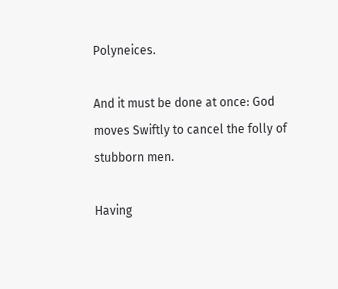Polyneices.

And it must be done at once: God moves Swiftly to cancel the folly of stubborn men.

Having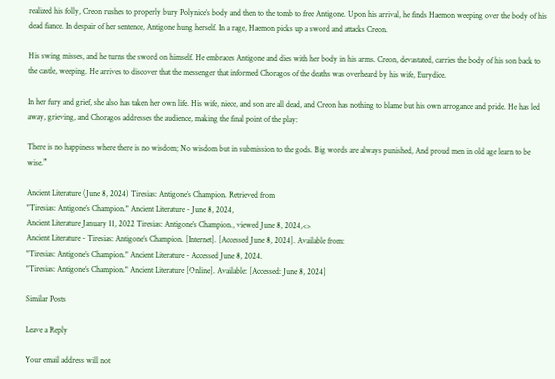realized his folly, Creon rushes to properly bury Polynice’s body and then to the tomb to free Antigone. Upon his arrival, he finds Haemon weeping over the body of his dead fiance. In despair of her sentence, Antigone hung herself. In a rage, Haemon picks up a sword and attacks Creon.

His swing misses, and he turns the sword on himself. He embraces Antigone and dies with her body in his arms. Creon, devastated, carries the body of his son back to the castle, weeping. He arrives to discover that the messenger that informed Choragos of the deaths was overheard by his wife, Eurydice.

In her fury and grief, she also has taken her own life. His wife, niece, and son are all dead, and Creon has nothing to blame but his own arrogance and pride. He has led away, grieving, and Choragos addresses the audience, making the final point of the play:

There is no happiness where there is no wisdom; No wisdom but in submission to the gods. Big words are always punished, And proud men in old age learn to be wise.”

Ancient Literature (June 8, 2024) Tiresias: Antigone’s Champion. Retrieved from
"Tiresias: Antigone’s Champion." Ancient Literature - June 8, 2024,
Ancient Literature January 11, 2022 Tiresias: Antigone’s Champion., viewed June 8, 2024,<>
Ancient Literature - Tiresias: Antigone’s Champion. [Internet]. [Accessed June 8, 2024]. Available from:
"Tiresias: Antigone’s Champion." Ancient Literature - Accessed June 8, 2024.
"Tiresias: Antigone’s Champion." Ancient Literature [Online]. Available: [Accessed: June 8, 2024]

Similar Posts

Leave a Reply

Your email address will not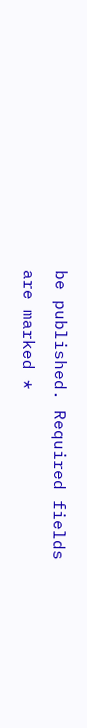be published. Required fields are marked *